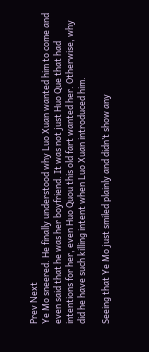Prev Next
Ye Mo sneered. He finally understood why Luo Xuan wanted him to come and even said that he was her boyfriend. It was not just Huo Que that had intentions for her, even Huo Quou this old fart wanted her. Otherwise, why did he have such killing intent when Luo Xuan introduced him.

Seeing that Ye Mo just smiled plainly and didn’t show any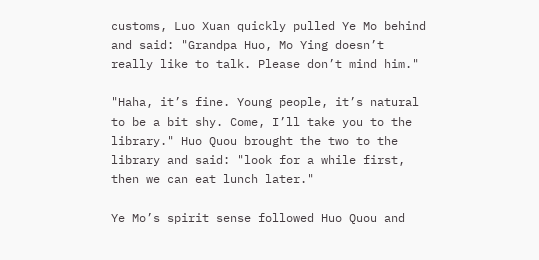customs, Luo Xuan quickly pulled Ye Mo behind and said: "Grandpa Huo, Mo Ying doesn’t really like to talk. Please don’t mind him."

"Haha, it’s fine. Young people, it’s natural to be a bit shy. Come, I’ll take you to the library." Huo Quou brought the two to the library and said: "look for a while first, then we can eat lunch later."

Ye Mo’s spirit sense followed Huo Quou and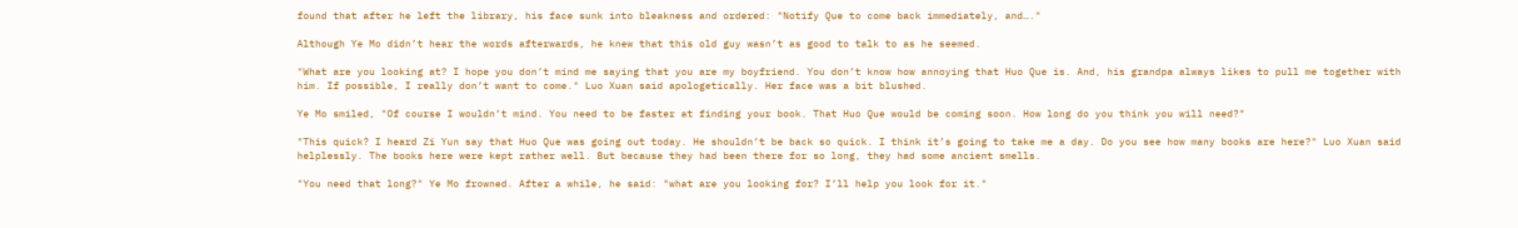found that after he left the library, his face sunk into bleakness and ordered: "Notify Que to come back immediately, and…."

Although Ye Mo didn’t hear the words afterwards, he knew that this old guy wasn’t as good to talk to as he seemed.

"What are you looking at? I hope you don’t mind me saying that you are my boyfriend. You don’t know how annoying that Huo Que is. And, his grandpa always likes to pull me together with him. If possible, I really don’t want to come." Luo Xuan said apologetically. Her face was a bit blushed.

Ye Mo smiled, "Of course I wouldn’t mind. You need to be faster at finding your book. That Huo Que would be coming soon. How long do you think you will need?"

"This quick? I heard Zi Yun say that Huo Que was going out today. He shouldn’t be back so quick. I think it’s going to take me a day. Do you see how many books are here?" Luo Xuan said helplessly. The books here were kept rather well. But because they had been there for so long, they had some ancient smells.

"You need that long?" Ye Mo frowned. After a while, he said: "what are you looking for? I’ll help you look for it."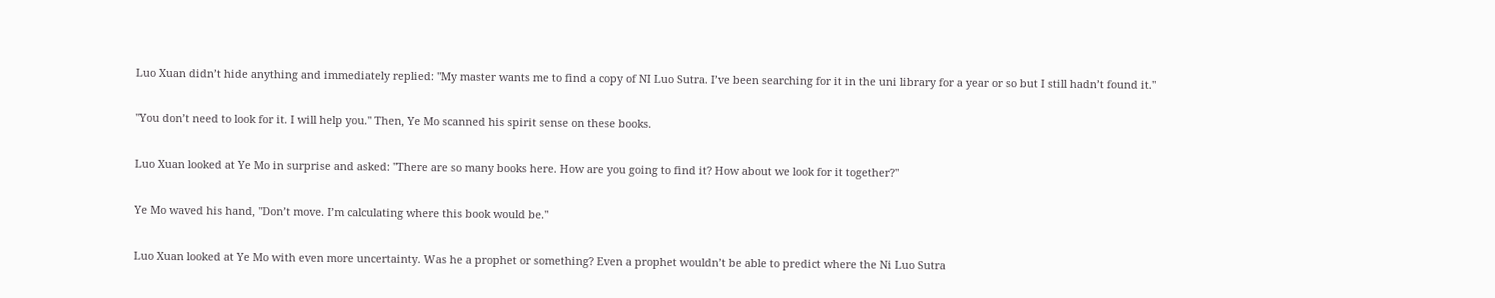Luo Xuan didn’t hide anything and immediately replied: "My master wants me to find a copy of NI Luo Sutra. I’ve been searching for it in the uni library for a year or so but I still hadn’t found it."

"You don’t need to look for it. I will help you." Then, Ye Mo scanned his spirit sense on these books.

Luo Xuan looked at Ye Mo in surprise and asked: "There are so many books here. How are you going to find it? How about we look for it together?"

Ye Mo waved his hand, "Don’t move. I’m calculating where this book would be."

Luo Xuan looked at Ye Mo with even more uncertainty. Was he a prophet or something? Even a prophet wouldn’t be able to predict where the Ni Luo Sutra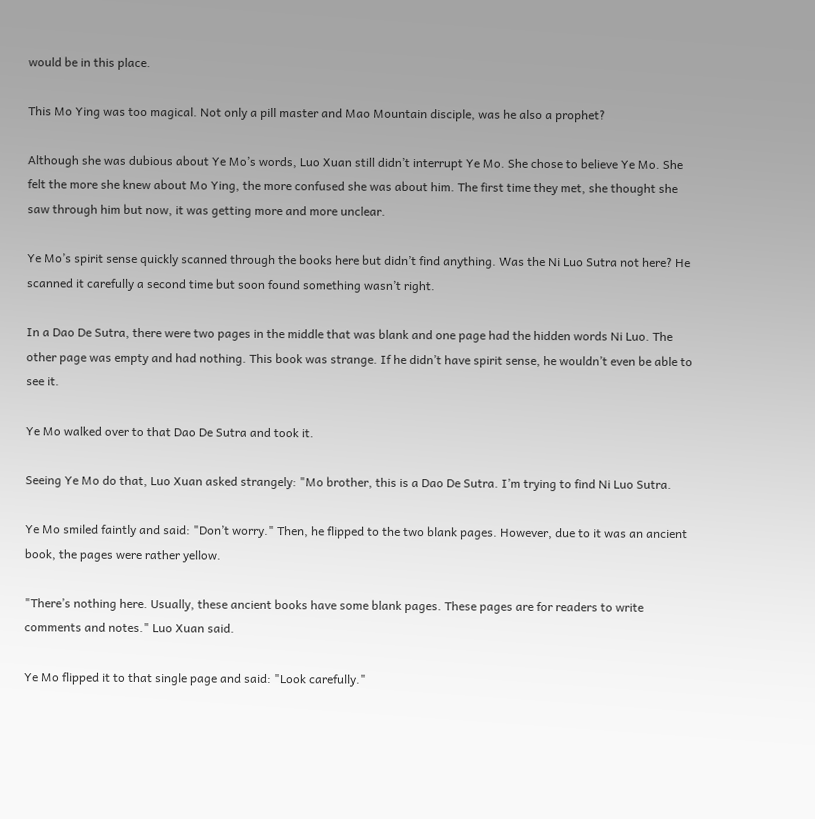would be in this place.

This Mo Ying was too magical. Not only a pill master and Mao Mountain disciple, was he also a prophet?

Although she was dubious about Ye Mo’s words, Luo Xuan still didn’t interrupt Ye Mo. She chose to believe Ye Mo. She felt the more she knew about Mo Ying, the more confused she was about him. The first time they met, she thought she saw through him but now, it was getting more and more unclear.

Ye Mo’s spirit sense quickly scanned through the books here but didn’t find anything. Was the Ni Luo Sutra not here? He scanned it carefully a second time but soon found something wasn’t right.

In a Dao De Sutra, there were two pages in the middle that was blank and one page had the hidden words Ni Luo. The other page was empty and had nothing. This book was strange. If he didn’t have spirit sense, he wouldn’t even be able to see it.

Ye Mo walked over to that Dao De Sutra and took it.

Seeing Ye Mo do that, Luo Xuan asked strangely: "Mo brother, this is a Dao De Sutra. I’m trying to find Ni Luo Sutra.

Ye Mo smiled faintly and said: "Don’t worry." Then, he flipped to the two blank pages. However, due to it was an ancient book, the pages were rather yellow.

"There’s nothing here. Usually, these ancient books have some blank pages. These pages are for readers to write comments and notes." Luo Xuan said.

Ye Mo flipped it to that single page and said: "Look carefully."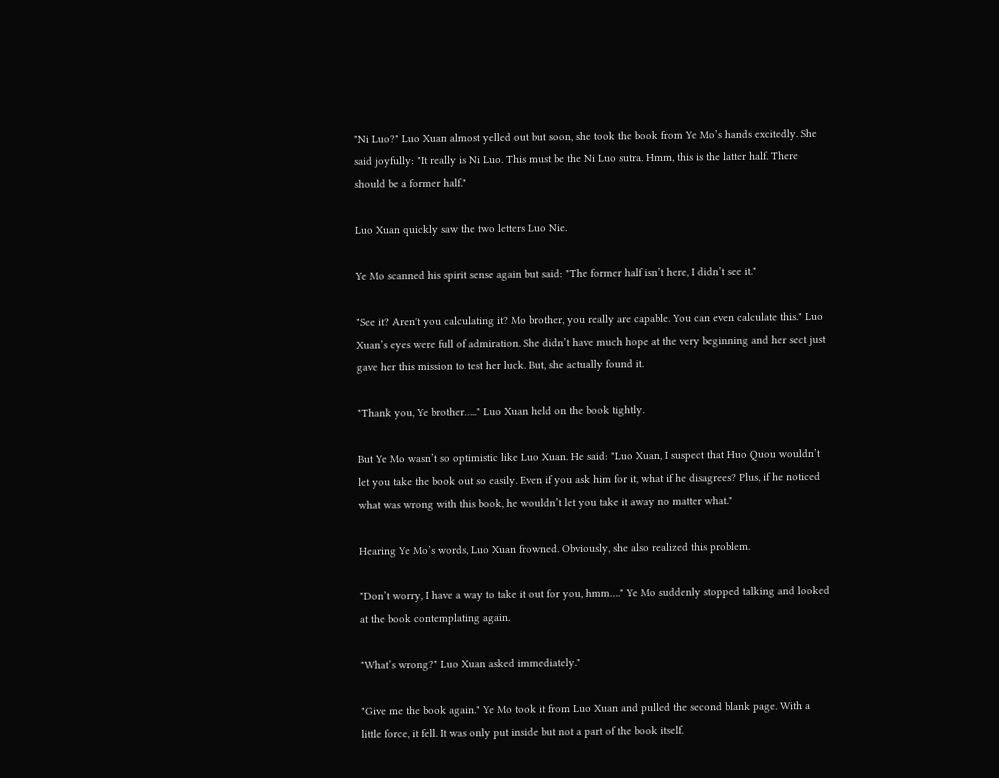"Ni Luo?" Luo Xuan almost yelled out but soon, she took the book from Ye Mo’s hands excitedly. She said joyfully: "It really is Ni Luo. This must be the Ni Luo sutra. Hmm, this is the latter half. There should be a former half."

Luo Xuan quickly saw the two letters Luo Nie.

Ye Mo scanned his spirit sense again but said: "The former half isn’t here, I didn’t see it."

"See it? Aren't you calculating it? Mo brother, you really are capable. You can even calculate this." Luo Xuan’s eyes were full of admiration. She didn’t have much hope at the very beginning and her sect just gave her this mission to test her luck. But, she actually found it.

"Thank you, Ye brother….." Luo Xuan held on the book tightly.

But Ye Mo wasn’t so optimistic like Luo Xuan. He said: "Luo Xuan, I suspect that Huo Quou wouldn’t let you take the book out so easily. Even if you ask him for it, what if he disagrees? Plus, if he noticed what was wrong with this book, he wouldn’t let you take it away no matter what."

Hearing Ye Mo’s words, Luo Xuan frowned. Obviously, she also realized this problem.

"Don’t worry, I have a way to take it out for you, hmm…." Ye Mo suddenly stopped talking and looked at the book contemplating again.

"What’s wrong?" Luo Xuan asked immediately."

"Give me the book again." Ye Mo took it from Luo Xuan and pulled the second blank page. With a little force, it fell. It was only put inside but not a part of the book itself.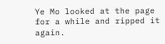Ye Mo looked at the page for a while and ripped it again.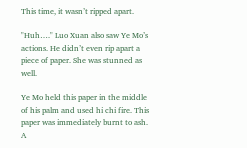This time, it wasn’t ripped apart.

"Huh…." Luo Xuan also saw Ye Mo’s actions. He didn’t even rip apart a piece of paper. She was stunned as well.

Ye Mo held this paper in the middle of his palm and used hi chi fire. This paper was immediately burnt to ash. A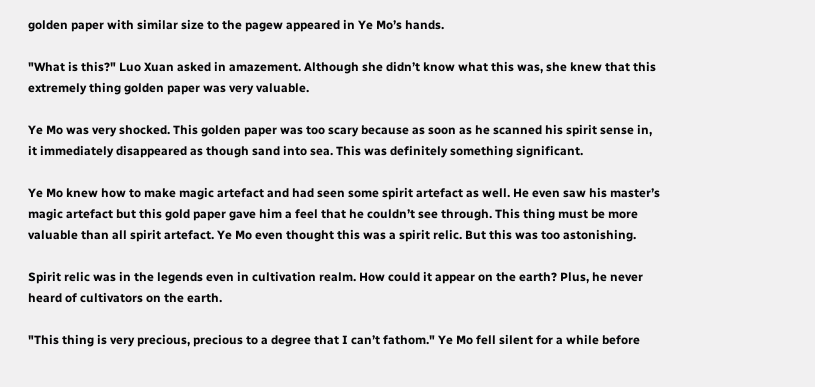golden paper with similar size to the pagew appeared in Ye Mo’s hands.

"What is this?" Luo Xuan asked in amazement. Although she didn’t know what this was, she knew that this extremely thing golden paper was very valuable.

Ye Mo was very shocked. This golden paper was too scary because as soon as he scanned his spirit sense in, it immediately disappeared as though sand into sea. This was definitely something significant.

Ye Mo knew how to make magic artefact and had seen some spirit artefact as well. He even saw his master’s magic artefact but this gold paper gave him a feel that he couldn’t see through. This thing must be more valuable than all spirit artefact. Ye Mo even thought this was a spirit relic. But this was too astonishing.

Spirit relic was in the legends even in cultivation realm. How could it appear on the earth? Plus, he never heard of cultivators on the earth.

"This thing is very precious, precious to a degree that I can’t fathom." Ye Mo fell silent for a while before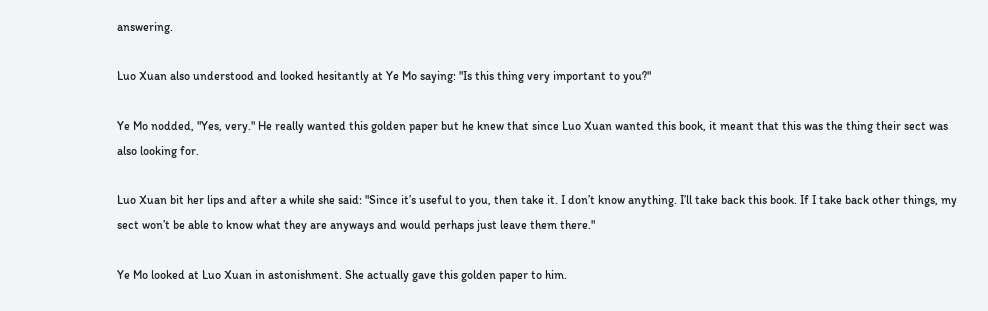answering.

Luo Xuan also understood and looked hesitantly at Ye Mo saying: "Is this thing very important to you?"

Ye Mo nodded, "Yes, very." He really wanted this golden paper but he knew that since Luo Xuan wanted this book, it meant that this was the thing their sect was also looking for.

Luo Xuan bit her lips and after a while she said: "Since it’s useful to you, then take it. I don’t know anything. I’ll take back this book. If I take back other things, my sect won’t be able to know what they are anyways and would perhaps just leave them there."

Ye Mo looked at Luo Xuan in astonishment. She actually gave this golden paper to him.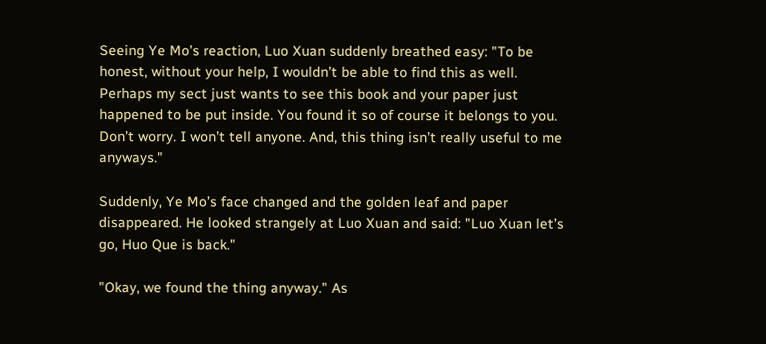Seeing Ye Mo’s reaction, Luo Xuan suddenly breathed easy: "To be honest, without your help, I wouldn’t be able to find this as well. Perhaps my sect just wants to see this book and your paper just happened to be put inside. You found it so of course it belongs to you. Don’t worry. I won’t tell anyone. And, this thing isn’t really useful to me anyways."

Suddenly, Ye Mo’s face changed and the golden leaf and paper disappeared. He looked strangely at Luo Xuan and said: "Luo Xuan let’s go, Huo Que is back."

"Okay, we found the thing anyway." As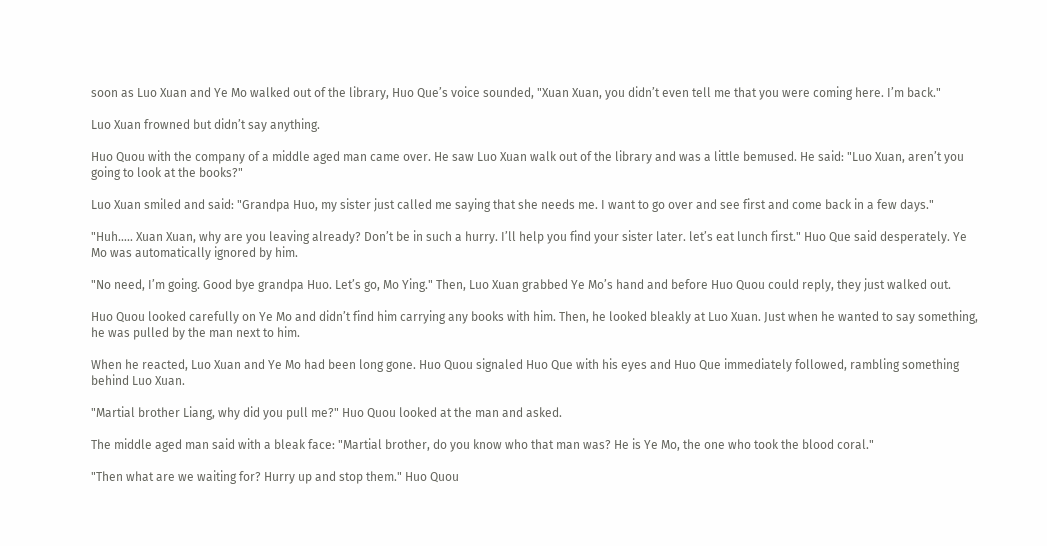soon as Luo Xuan and Ye Mo walked out of the library, Huo Que’s voice sounded, "Xuan Xuan, you didn’t even tell me that you were coming here. I’m back."

Luo Xuan frowned but didn’t say anything.

Huo Quou with the company of a middle aged man came over. He saw Luo Xuan walk out of the library and was a little bemused. He said: "Luo Xuan, aren’t you going to look at the books?"

Luo Xuan smiled and said: "Grandpa Huo, my sister just called me saying that she needs me. I want to go over and see first and come back in a few days."

"Huh….. Xuan Xuan, why are you leaving already? Don’t be in such a hurry. I’ll help you find your sister later. let’s eat lunch first." Huo Que said desperately. Ye Mo was automatically ignored by him.

"No need, I’m going. Good bye grandpa Huo. Let’s go, Mo Ying." Then, Luo Xuan grabbed Ye Mo’s hand and before Huo Quou could reply, they just walked out.

Huo Quou looked carefully on Ye Mo and didn’t find him carrying any books with him. Then, he looked bleakly at Luo Xuan. Just when he wanted to say something, he was pulled by the man next to him.

When he reacted, Luo Xuan and Ye Mo had been long gone. Huo Quou signaled Huo Que with his eyes and Huo Que immediately followed, rambling something behind Luo Xuan.

"Martial brother Liang, why did you pull me?" Huo Quou looked at the man and asked.

The middle aged man said with a bleak face: "Martial brother, do you know who that man was? He is Ye Mo, the one who took the blood coral."

"Then what are we waiting for? Hurry up and stop them." Huo Quou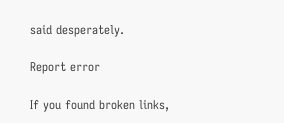said desperately.

Report error

If you found broken links,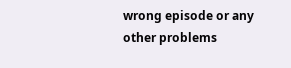wrong episode or any other problems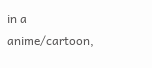in a anime/cartoon,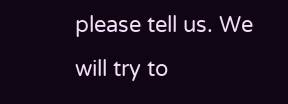please tell us. We will try to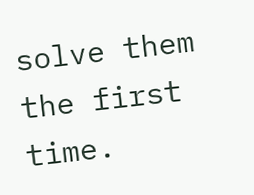solve them the first time.